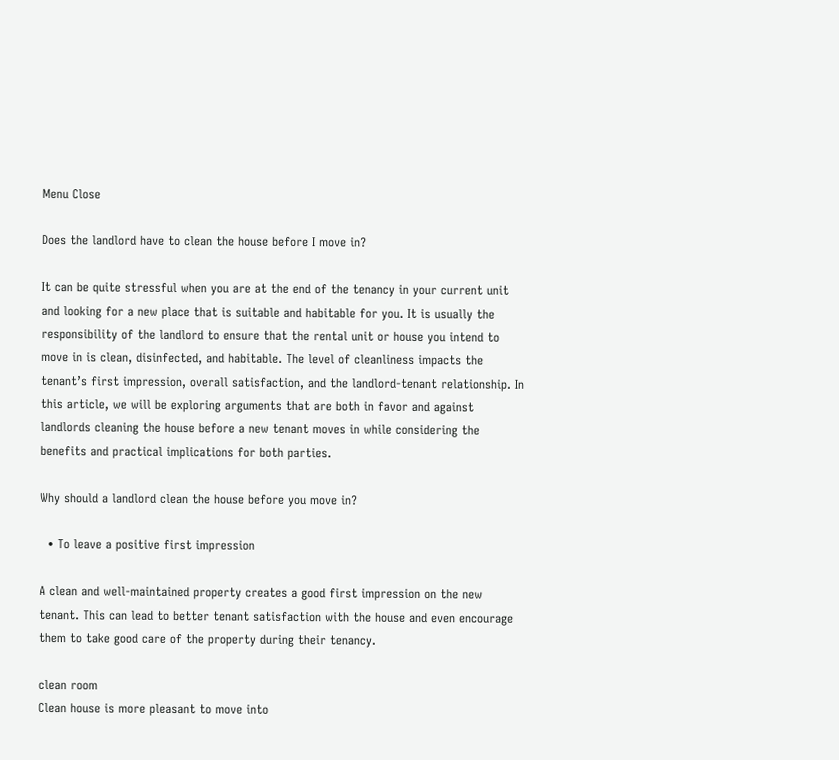Menu Close

Does the landlord have to clean the house before I move in?

It can be quite stressful when you are at the end of the tenancy in your current unit and looking for a new place that is suitable and habitable for you. It is usually the responsibility of the landlord to ensure that the rental unit or house you intend to move in is clean, disinfected, and habitable. The level of cleanliness impacts the tenant’s first impression, overall satisfaction, and the landlord-tenant relationship. In this article, we will be exploring arguments that are both in favor and against landlords cleaning the house before a new tenant moves in while considering the benefits and practical implications for both parties.

Why should a landlord clean the house before you move in?

  • To leave a positive first impression

A clean and well-maintained property creates a good first impression on the new tenant. This can lead to better tenant satisfaction with the house and even encourage them to take good care of the property during their tenancy.

clean room
Clean house is more pleasant to move into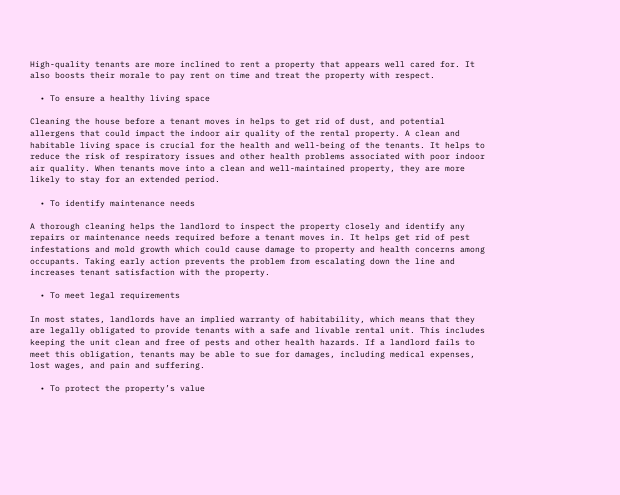High-quality tenants are more inclined to rent a property that appears well cared for. It also boosts their morale to pay rent on time and treat the property with respect.

  • To ensure a healthy living space

Cleaning the house before a tenant moves in helps to get rid of dust, and potential allergens that could impact the indoor air quality of the rental property. A clean and habitable living space is crucial for the health and well-being of the tenants. It helps to reduce the risk of respiratory issues and other health problems associated with poor indoor air quality. When tenants move into a clean and well-maintained property, they are more likely to stay for an extended period.

  • To identify maintenance needs

A thorough cleaning helps the landlord to inspect the property closely and identify any repairs or maintenance needs required before a tenant moves in. It helps get rid of pest infestations and mold growth which could cause damage to property and health concerns among occupants. Taking early action prevents the problem from escalating down the line and increases tenant satisfaction with the property.

  • To meet legal requirements

In most states, landlords have an implied warranty of habitability, which means that they are legally obligated to provide tenants with a safe and livable rental unit. This includes keeping the unit clean and free of pests and other health hazards. If a landlord fails to meet this obligation, tenants may be able to sue for damages, including medical expenses, lost wages, and pain and suffering.

  • To protect the property’s value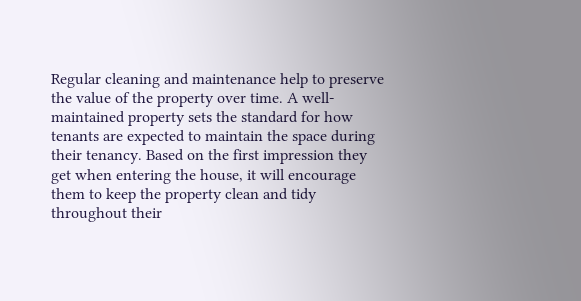Regular cleaning and maintenance help to preserve the value of the property over time. A well-maintained property sets the standard for how tenants are expected to maintain the space during their tenancy. Based on the first impression they get when entering the house, it will encourage them to keep the property clean and tidy throughout their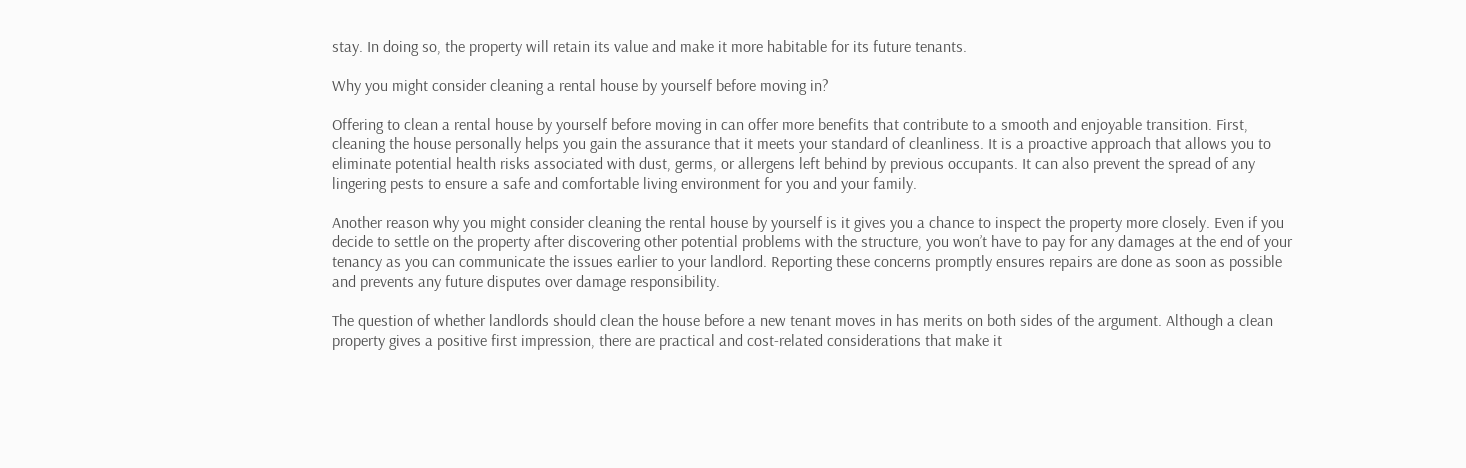stay. In doing so, the property will retain its value and make it more habitable for its future tenants.

Why you might consider cleaning a rental house by yourself before moving in?

Offering to clean a rental house by yourself before moving in can offer more benefits that contribute to a smooth and enjoyable transition. First, cleaning the house personally helps you gain the assurance that it meets your standard of cleanliness. It is a proactive approach that allows you to eliminate potential health risks associated with dust, germs, or allergens left behind by previous occupants. It can also prevent the spread of any lingering pests to ensure a safe and comfortable living environment for you and your family.

Another reason why you might consider cleaning the rental house by yourself is it gives you a chance to inspect the property more closely. Even if you decide to settle on the property after discovering other potential problems with the structure, you won’t have to pay for any damages at the end of your tenancy as you can communicate the issues earlier to your landlord. Reporting these concerns promptly ensures repairs are done as soon as possible and prevents any future disputes over damage responsibility.

The question of whether landlords should clean the house before a new tenant moves in has merits on both sides of the argument. Although a clean property gives a positive first impression, there are practical and cost-related considerations that make it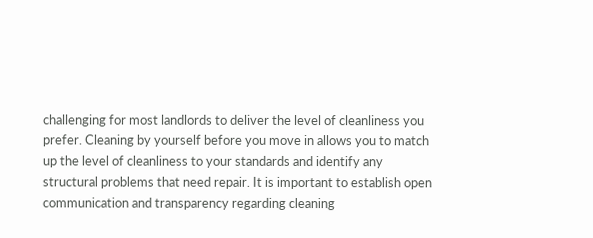challenging for most landlords to deliver the level of cleanliness you prefer. Cleaning by yourself before you move in allows you to match up the level of cleanliness to your standards and identify any structural problems that need repair. It is important to establish open communication and transparency regarding cleaning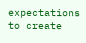expectations to create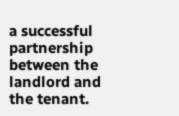a successful partnership between the landlord and the tenant.